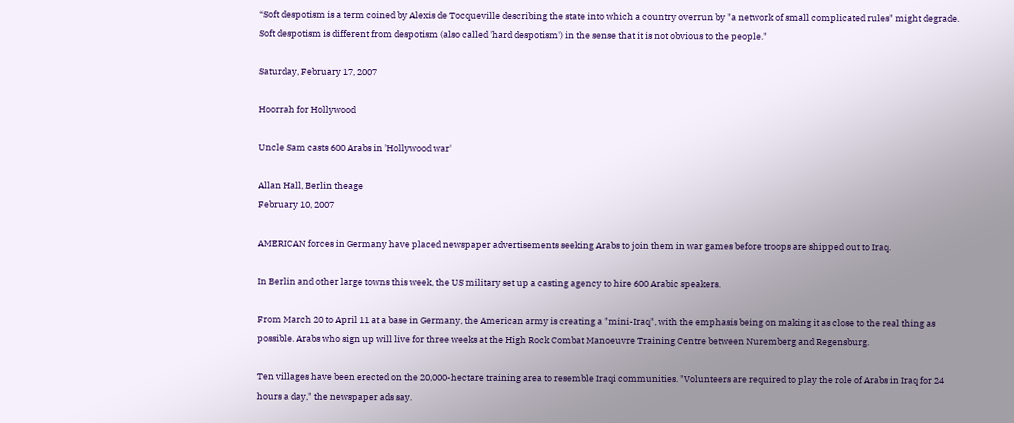“Soft despotism is a term coined by Alexis de Tocqueville describing the state into which a country overrun by "a network of small complicated rules" might degrade. Soft despotism is different from despotism (also called 'hard despotism') in the sense that it is not obvious to the people."

Saturday, February 17, 2007

Hoorrah for Hollywood

Uncle Sam casts 600 Arabs in 'Hollywood war'

Allan Hall, Berlin theage
February 10, 2007

AMERICAN forces in Germany have placed newspaper advertisements seeking Arabs to join them in war games before troops are shipped out to Iraq.

In Berlin and other large towns this week, the US military set up a casting agency to hire 600 Arabic speakers.

From March 20 to April 11 at a base in Germany, the American army is creating a "mini-Iraq", with the emphasis being on making it as close to the real thing as possible. Arabs who sign up will live for three weeks at the High Rock Combat Manoeuvre Training Centre between Nuremberg and Regensburg.

Ten villages have been erected on the 20,000-hectare training area to resemble Iraqi communities. "Volunteers are required to play the role of Arabs in Iraq for 24 hours a day," the newspaper ads say.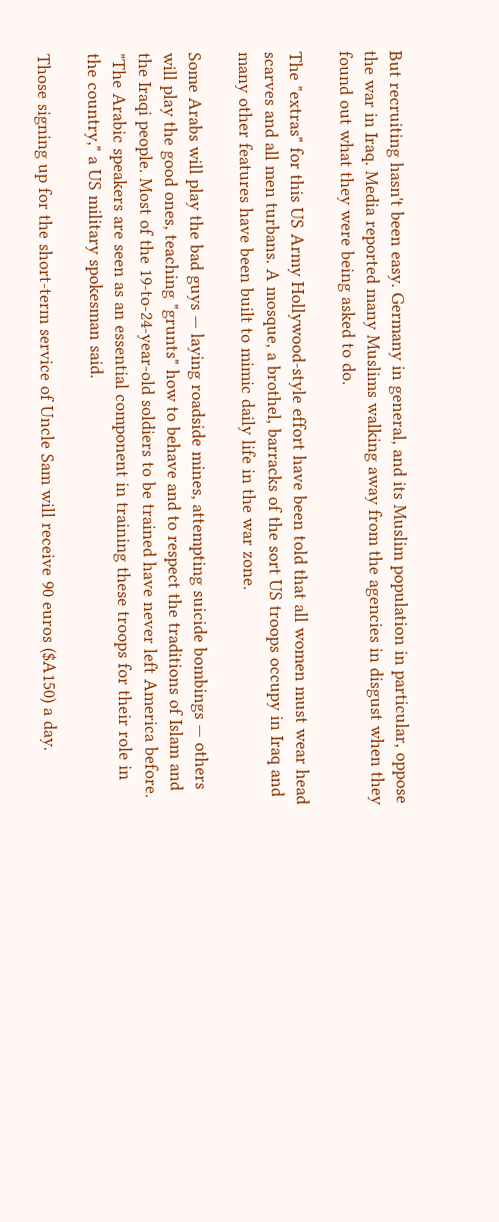But recruiting hasn't been easy. Germany in general, and its Muslim population in particular, oppose the war in Iraq. Media reported many Muslims walking away from the agencies in disgust when they found out what they were being asked to do.

The "extras" for this US Army Hollywood-style effort have been told that all women must wear head scarves and all men turbans. A mosque, a brothel, barracks of the sort US troops occupy in Iraq and many other features have been built to mimic daily life in the war zone.

Some Arabs will play the bad guys — laying roadside mines, attempting suicide bombings — others will play the good ones, teaching "grunts" how to behave and to respect the traditions of Islam and the Iraqi people. Most of the 19-to-24-year-old soldiers to be trained have never left America before. "The Arabic speakers are seen as an essential component in training these troops for their role in the country," a US military spokesman said.

Those signing up for the short-term service of Uncle Sam will receive 90 euros ($A150) a day.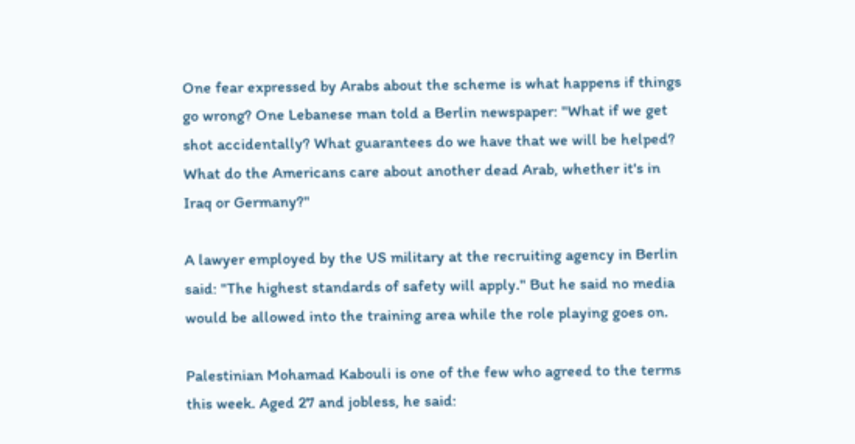One fear expressed by Arabs about the scheme is what happens if things go wrong? One Lebanese man told a Berlin newspaper: "What if we get shot accidentally? What guarantees do we have that we will be helped? What do the Americans care about another dead Arab, whether it's in Iraq or Germany?"

A lawyer employed by the US military at the recruiting agency in Berlin said: "The highest standards of safety will apply." But he said no media would be allowed into the training area while the role playing goes on.

Palestinian Mohamad Kabouli is one of the few who agreed to the terms this week. Aged 27 and jobless, he said: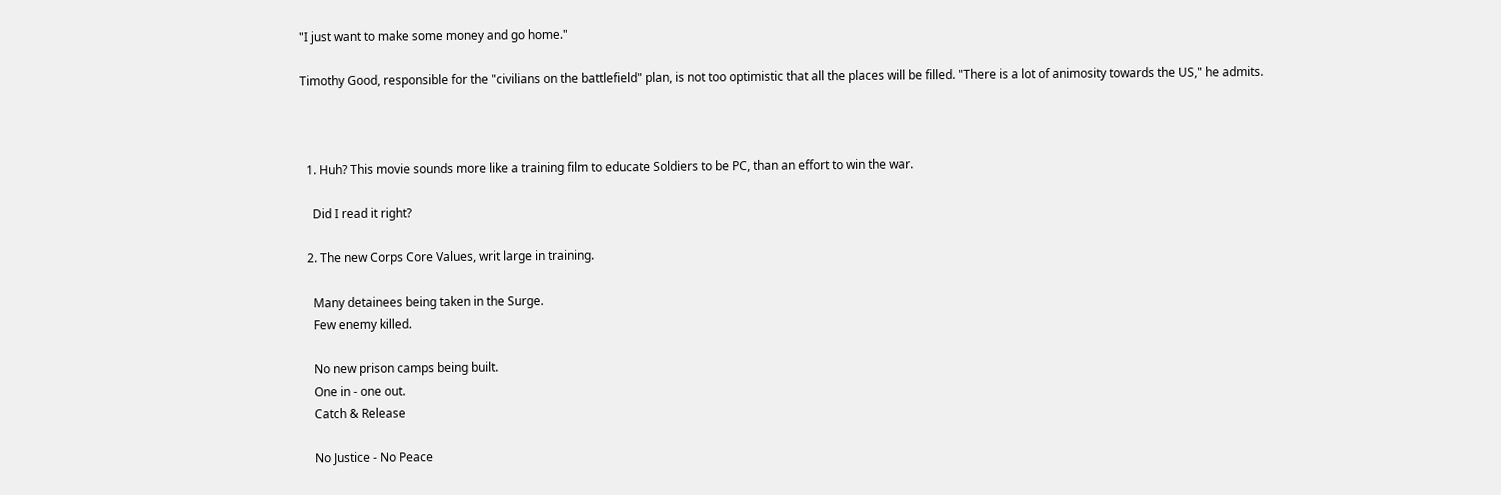"I just want to make some money and go home."

Timothy Good, responsible for the "civilians on the battlefield" plan, is not too optimistic that all the places will be filled. "There is a lot of animosity towards the US," he admits.



  1. Huh? This movie sounds more like a training film to educate Soldiers to be PC, than an effort to win the war.

    Did I read it right?

  2. The new Corps Core Values, writ large in training.

    Many detainees being taken in the Surge.
    Few enemy killed.

    No new prison camps being built.
    One in - one out.
    Catch & Release

    No Justice - No Peace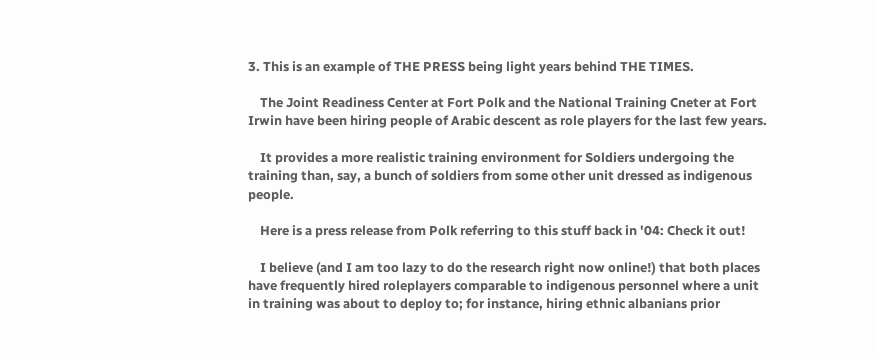3. This is an example of THE PRESS being light years behind THE TIMES.

    The Joint Readiness Center at Fort Polk and the National Training Cneter at Fort Irwin have been hiring people of Arabic descent as role players for the last few years.

    It provides a more realistic training environment for Soldiers undergoing the training than, say, a bunch of soldiers from some other unit dressed as indigenous people.

    Here is a press release from Polk referring to this stuff back in '04: Check it out!

    I believe (and I am too lazy to do the research right now online!) that both places have frequently hired roleplayers comparable to indigenous personnel where a unit in training was about to deploy to; for instance, hiring ethnic albanians prior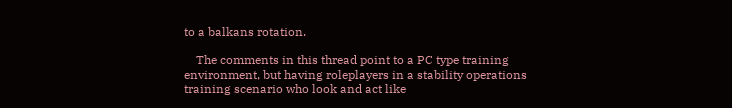to a balkans rotation.

    The comments in this thread point to a PC type training environment, but having roleplayers in a stability operations training scenario who look and act like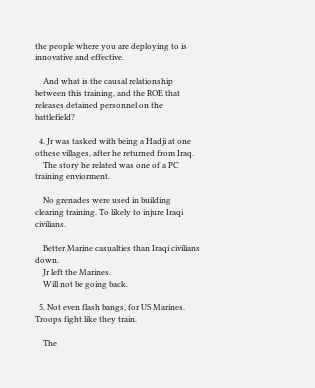the people where you are deploying to is innovative and effective.

    And what is the causal relationship between this training, and the ROE that releases detained personnel on the battlefield?

  4. Jr was tasked with being a Hadji at one othese villages, after he returned from Iraq.
    The story he related was one of a PC training enviorment.

    No grenades were used in building clearing training. To likely to injure Iraqi civilians.

    Better Marine casualties than Iraqi civilians down.
    Jr left the Marines.
    Will not be going back.

  5. Not even flash bangs, for US Marines. Troops fight like they train.

    The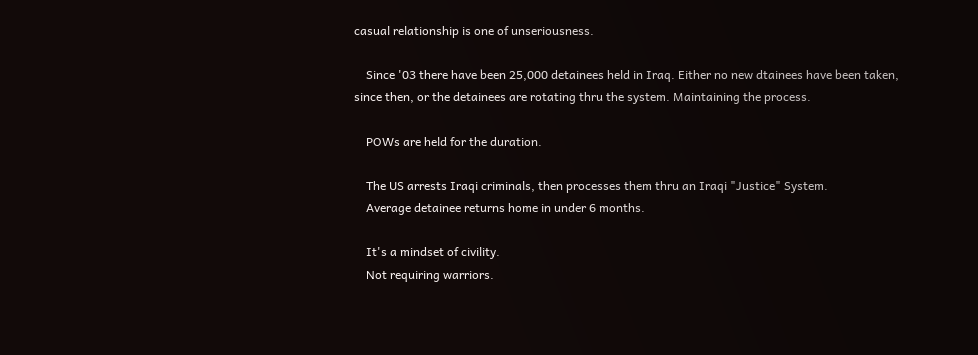casual relationship is one of unseriousness.

    Since '03 there have been 25,000 detainees held in Iraq. Either no new dtainees have been taken, since then, or the detainees are rotating thru the system. Maintaining the process.

    POWs are held for the duration.

    The US arrests Iraqi criminals, then processes them thru an Iraqi "Justice" System.
    Average detainee returns home in under 6 months.

    It's a mindset of civility.
    Not requiring warriors.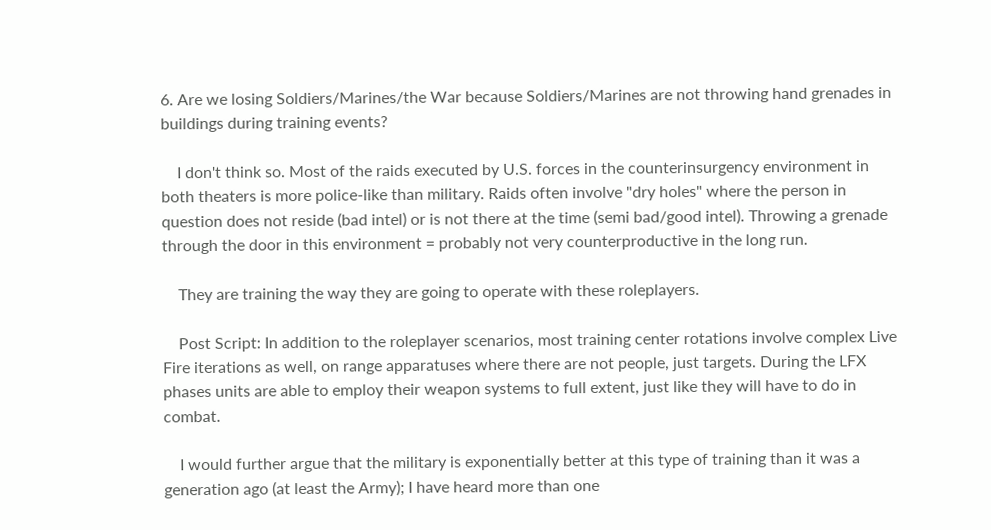6. Are we losing Soldiers/Marines/the War because Soldiers/Marines are not throwing hand grenades in buildings during training events?

    I don't think so. Most of the raids executed by U.S. forces in the counterinsurgency environment in both theaters is more police-like than military. Raids often involve "dry holes" where the person in question does not reside (bad intel) or is not there at the time (semi bad/good intel). Throwing a grenade through the door in this environment = probably not very counterproductive in the long run.

    They are training the way they are going to operate with these roleplayers.

    Post Script: In addition to the roleplayer scenarios, most training center rotations involve complex Live Fire iterations as well, on range apparatuses where there are not people, just targets. During the LFX phases units are able to employ their weapon systems to full extent, just like they will have to do in combat.

    I would further argue that the military is exponentially better at this type of training than it was a generation ago (at least the Army); I have heard more than one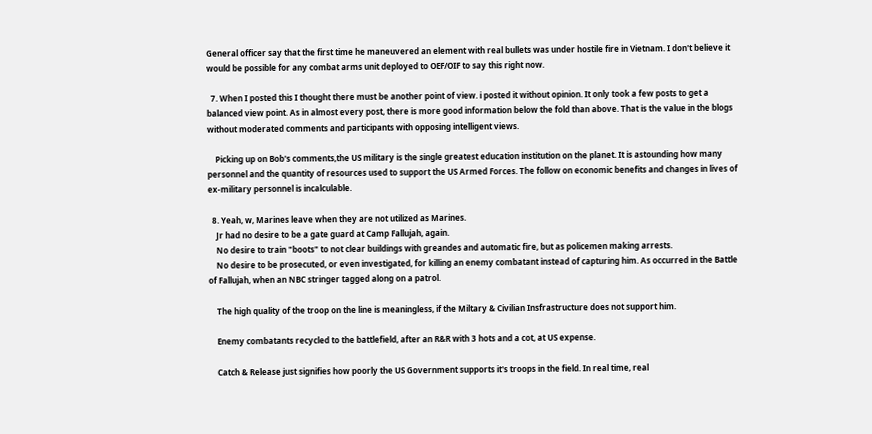General officer say that the first time he maneuvered an element with real bullets was under hostile fire in Vietnam. I don't believe it would be possible for any combat arms unit deployed to OEF/OIF to say this right now.

  7. When I posted this I thought there must be another point of view. i posted it without opinion. It only took a few posts to get a balanced view point. As in almost every post, there is more good information below the fold than above. That is the value in the blogs without moderated comments and participants with opposing intelligent views.

    Picking up on Bob's comments,the US military is the single greatest education institution on the planet. It is astounding how many personnel and the quantity of resources used to support the US Armed Forces. The follow on economic benefits and changes in lives of ex-military personnel is incalculable.

  8. Yeah, w, Marines leave when they are not utilized as Marines.
    Jr had no desire to be a gate guard at Camp Fallujah, again.
    No desire to train "boots" to not clear buildings with greandes and automatic fire, but as policemen making arrests.
    No desire to be prosecuted, or even investigated, for killing an enemy combatant instead of capturing him. As occurred in the Battle of Fallujah, when an NBC stringer tagged along on a patrol.

    The high quality of the troop on the line is meaningless, if the Miltary & Civilian Insfrastructure does not support him.

    Enemy combatants recycled to the battlefield, after an R&R with 3 hots and a cot, at US expense.

    Catch & Release just signifies how poorly the US Government supports it's troops in the field. In real time, real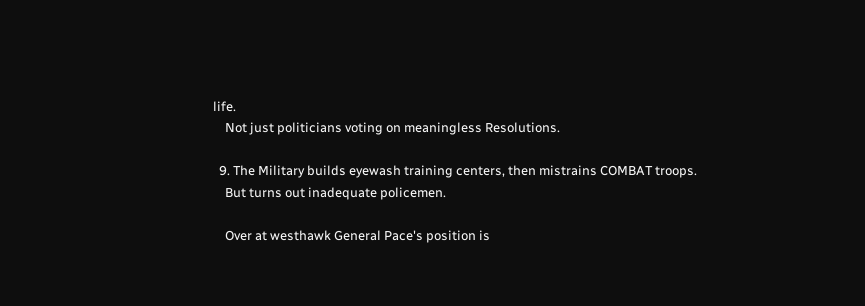life.
    Not just politicians voting on meaningless Resolutions.

  9. The Military builds eyewash training centers, then mistrains COMBAT troops.
    But turns out inadequate policemen.

    Over at westhawk General Pace's position is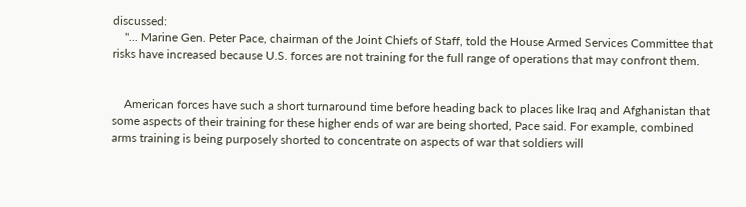discussed:
    "... Marine Gen. Peter Pace, chairman of the Joint Chiefs of Staff, told the House Armed Services Committee that risks have increased because U.S. forces are not training for the full range of operations that may confront them.


    American forces have such a short turnaround time before heading back to places like Iraq and Afghanistan that some aspects of their training for these higher ends of war are being shorted, Pace said. For example, combined arms training is being purposely shorted to concentrate on aspects of war that soldiers will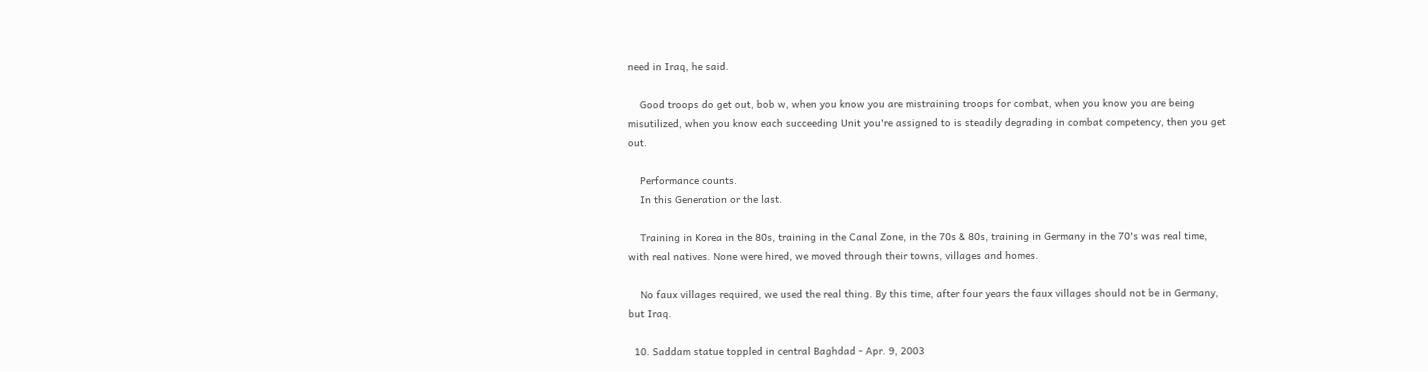need in Iraq, he said.

    Good troops do get out, bob w, when you know you are mistraining troops for combat, when you know you are being misutilized, when you know each succeeding Unit you're assigned to is steadily degrading in combat competency, then you get out.

    Performance counts.
    In this Generation or the last.

    Training in Korea in the 80s, training in the Canal Zone, in the 70s & 80s, training in Germany in the 70's was real time, with real natives. None were hired, we moved through their towns, villages and homes.

    No faux villages required, we used the real thing. By this time, after four years the faux villages should not be in Germany, but Iraq.

  10. Saddam statue toppled in central Baghdad - Apr. 9, 2003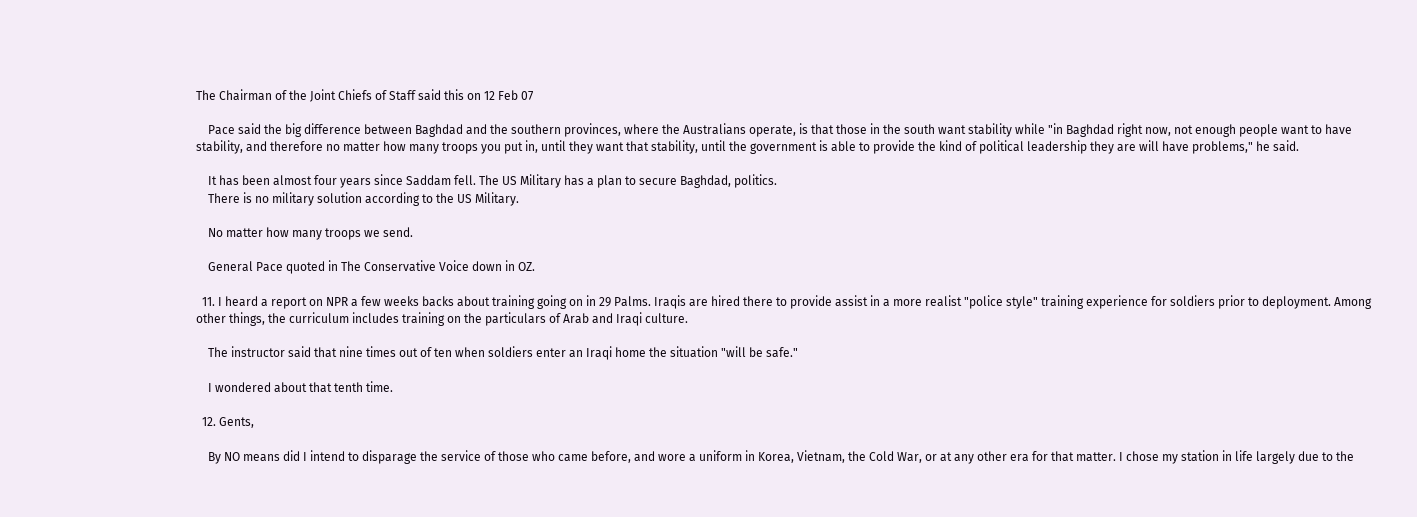The Chairman of the Joint Chiefs of Staff said this on 12 Feb 07

    Pace said the big difference between Baghdad and the southern provinces, where the Australians operate, is that those in the south want stability while "in Baghdad right now, not enough people want to have stability, and therefore no matter how many troops you put in, until they want that stability, until the government is able to provide the kind of political leadership they are will have problems," he said.

    It has been almost four years since Saddam fell. The US Military has a plan to secure Baghdad, politics.
    There is no military solution according to the US Military.

    No matter how many troops we send.

    General Pace quoted in The Conservative Voice down in OZ.

  11. I heard a report on NPR a few weeks backs about training going on in 29 Palms. Iraqis are hired there to provide assist in a more realist "police style" training experience for soldiers prior to deployment. Among other things, the curriculum includes training on the particulars of Arab and Iraqi culture.

    The instructor said that nine times out of ten when soldiers enter an Iraqi home the situation "will be safe."

    I wondered about that tenth time.

  12. Gents,

    By NO means did I intend to disparage the service of those who came before, and wore a uniform in Korea, Vietnam, the Cold War, or at any other era for that matter. I chose my station in life largely due to the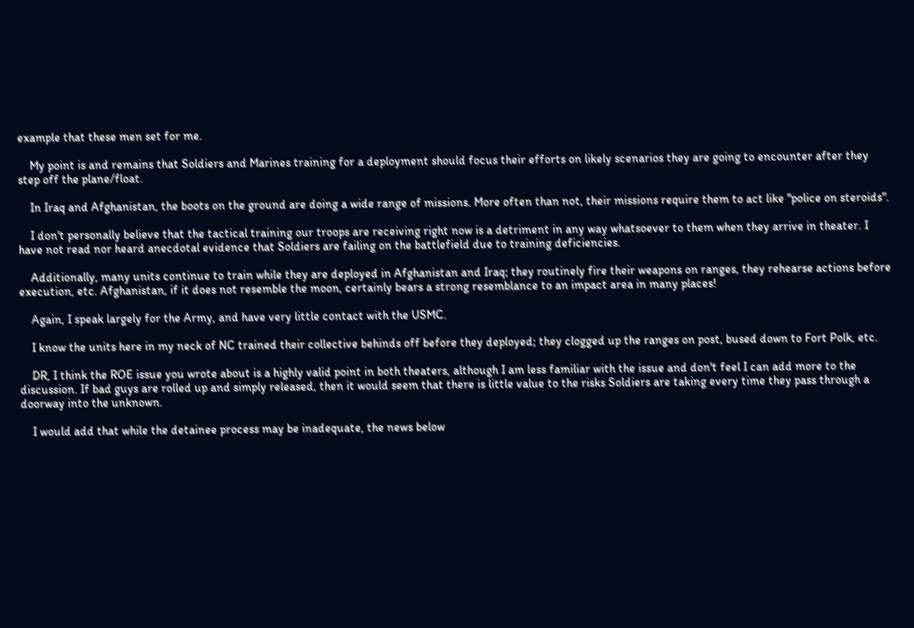example that these men set for me.

    My point is and remains that Soldiers and Marines training for a deployment should focus their efforts on likely scenarios they are going to encounter after they step off the plane/float.

    In Iraq and Afghanistan, the boots on the ground are doing a wide range of missions. More often than not, their missions require them to act like "police on steroids".

    I don't personally believe that the tactical training our troops are receiving right now is a detriment in any way whatsoever to them when they arrive in theater. I have not read nor heard anecdotal evidence that Soldiers are failing on the battlefield due to training deficiencies.

    Additionally, many units continue to train while they are deployed in Afghanistan and Iraq; they routinely fire their weapons on ranges, they rehearse actions before execution, etc. Afghanistan, if it does not resemble the moon, certainly bears a strong resemblance to an impact area in many places!

    Again, I speak largely for the Army, and have very little contact with the USMC.

    I know the units here in my neck of NC trained their collective behinds off before they deployed; they clogged up the ranges on post, bused down to Fort Polk, etc.

    DR, I think the ROE issue you wrote about is a highly valid point in both theaters, although I am less familiar with the issue and don't feel I can add more to the discussion. If bad guys are rolled up and simply released, then it would seem that there is little value to the risks Soldiers are taking every time they pass through a doorway into the unknown.

    I would add that while the detainee process may be inadequate, the news below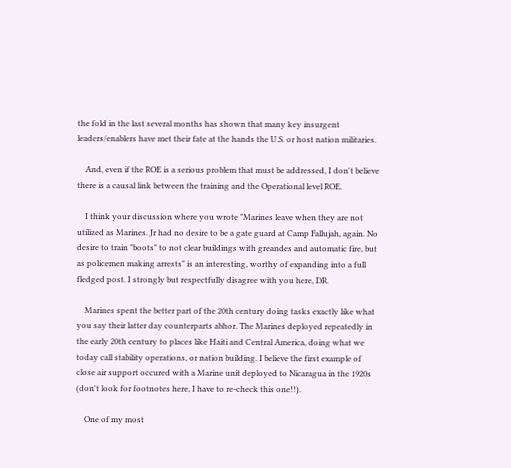the fold in the last several months has shown that many key insurgent leaders/enablers have met their fate at the hands the U.S. or host nation militaries.

    And, even if the ROE is a serious problem that must be addressed, I don't believe there is a causal link between the training and the Operational level ROE.

    I think your discussion where you wrote "Marines leave when they are not utilized as Marines. Jr had no desire to be a gate guard at Camp Fallujah, again. No desire to train "boots" to not clear buildings with greandes and automatic fire, but as policemen making arrests" is an interesting, worthy of expanding into a full fledged post. I strongly but respectfully disagree with you here, DR.

    Marines spent the better part of the 20th century doing tasks exactly like what you say their latter day counterparts abhor. The Marines deployed repeatedly in the early 20th century to places like Haiti and Central America, doing what we today call stability operations, or nation building. I believe the first example of close air support occured with a Marine unit deployed to Nicaragua in the 1920s (don't look for footnotes here, I have to re-check this one!!).

    One of my most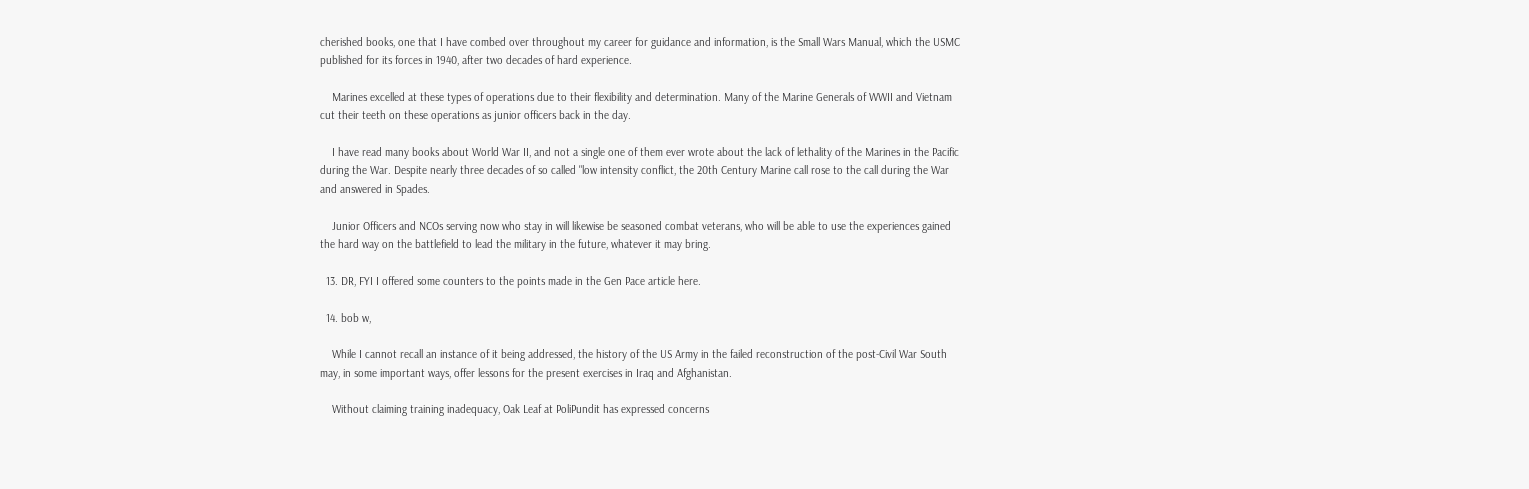cherished books, one that I have combed over throughout my career for guidance and information, is the Small Wars Manual, which the USMC published for its forces in 1940, after two decades of hard experience.

    Marines excelled at these types of operations due to their flexibility and determination. Many of the Marine Generals of WWII and Vietnam cut their teeth on these operations as junior officers back in the day.

    I have read many books about World War II, and not a single one of them ever wrote about the lack of lethality of the Marines in the Pacific during the War. Despite nearly three decades of so called "low intensity conflict, the 20th Century Marine call rose to the call during the War and answered in Spades.

    Junior Officers and NCOs serving now who stay in will likewise be seasoned combat veterans, who will be able to use the experiences gained the hard way on the battlefield to lead the military in the future, whatever it may bring.

  13. DR, FYI I offered some counters to the points made in the Gen Pace article here.

  14. bob w,

    While I cannot recall an instance of it being addressed, the history of the US Army in the failed reconstruction of the post-Civil War South may, in some important ways, offer lessons for the present exercises in Iraq and Afghanistan.

    Without claiming training inadequacy, Oak Leaf at PoliPundit has expressed concerns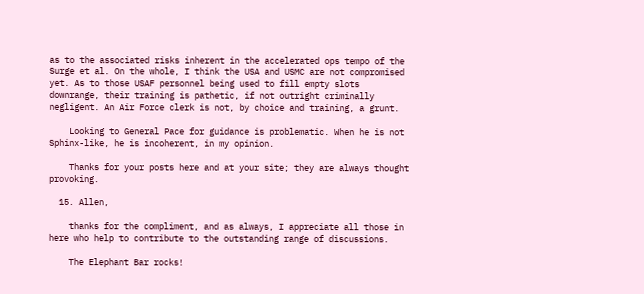as to the associated risks inherent in the accelerated ops tempo of the Surge et al. On the whole, I think the USA and USMC are not compromised yet. As to those USAF personnel being used to fill empty slots downrange, their training is pathetic, if not outright criminally negligent. An Air Force clerk is not, by choice and training, a grunt.

    Looking to General Pace for guidance is problematic. When he is not Sphinx-like, he is incoherent, in my opinion.

    Thanks for your posts here and at your site; they are always thought provoking.

  15. Allen,

    thanks for the compliment, and as always, I appreciate all those in here who help to contribute to the outstanding range of discussions.

    The Elephant Bar rocks!